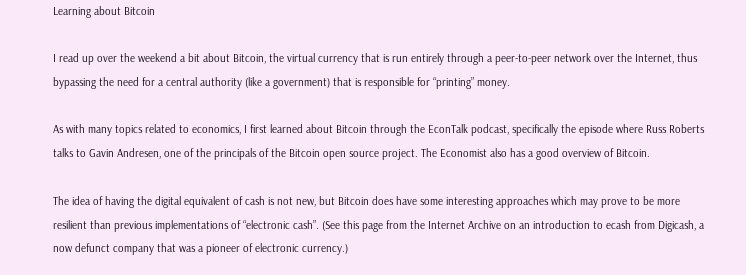Learning about Bitcoin

I read up over the weekend a bit about Bitcoin, the virtual currency that is run entirely through a peer-to-peer network over the Internet, thus bypassing the need for a central authority (like a government) that is responsible for “printing” money.

As with many topics related to economics, I first learned about Bitcoin through the EconTalk podcast, specifically the episode where Russ Roberts talks to Gavin Andresen, one of the principals of the Bitcoin open source project. The Economist also has a good overview of Bitcoin.

The idea of having the digital equivalent of cash is not new, but Bitcoin does have some interesting approaches which may prove to be more resilient than previous implementations of “electronic cash”. (See this page from the Internet Archive on an introduction to ecash from Digicash, a now defunct company that was a pioneer of electronic currency.)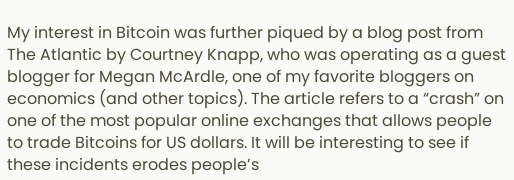My interest in Bitcoin was further piqued by a blog post from The Atlantic by Courtney Knapp, who was operating as a guest blogger for Megan McArdle, one of my favorite bloggers on economics (and other topics). The article refers to a “crash” on one of the most popular online exchanges that allows people to trade Bitcoins for US dollars. It will be interesting to see if these incidents erodes people’s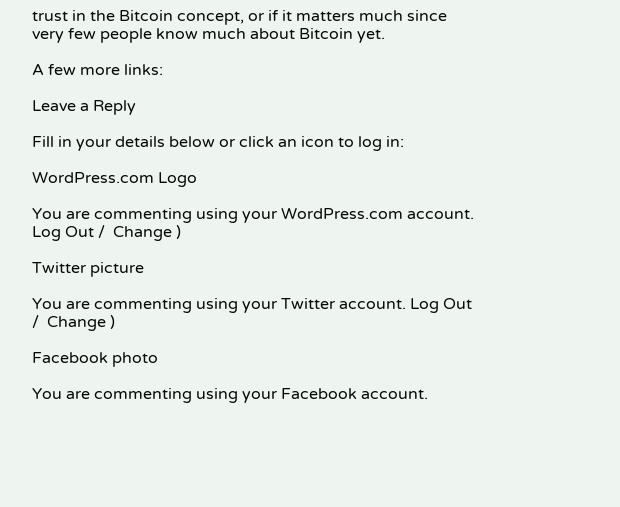trust in the Bitcoin concept, or if it matters much since very few people know much about Bitcoin yet.

A few more links:

Leave a Reply

Fill in your details below or click an icon to log in:

WordPress.com Logo

You are commenting using your WordPress.com account. Log Out /  Change )

Twitter picture

You are commenting using your Twitter account. Log Out /  Change )

Facebook photo

You are commenting using your Facebook account.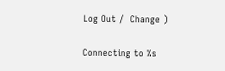Log Out /  Change )

Connecting to %s